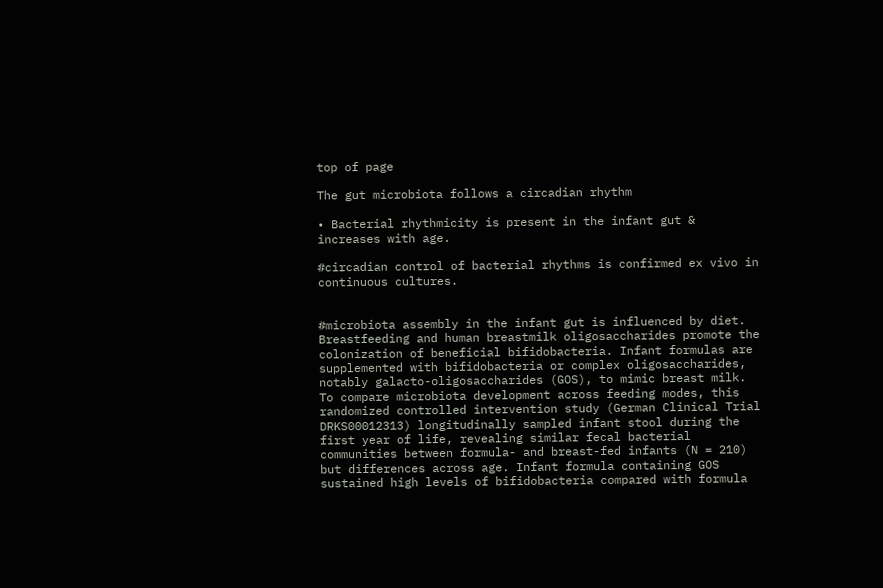top of page

The gut microbiota follows a circadian rhythm

• Bacterial rhythmicity is present in the infant gut & increases with age.

#circadian control of bacterial rhythms is confirmed ex vivo in continuous cultures.


#microbiota assembly in the infant gut is influenced by diet. Breastfeeding and human breastmilk oligosaccharides promote the colonization of beneficial bifidobacteria. Infant formulas are supplemented with bifidobacteria or complex oligosaccharides, notably galacto-oligosaccharides (GOS), to mimic breast milk. To compare microbiota development across feeding modes, this randomized controlled intervention study (German Clinical Trial DRKS00012313) longitudinally sampled infant stool during the first year of life, revealing similar fecal bacterial communities between formula- and breast-fed infants (N = 210) but differences across age. Infant formula containing GOS sustained high levels of bifidobacteria compared with formula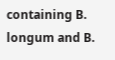containing B. longum and B.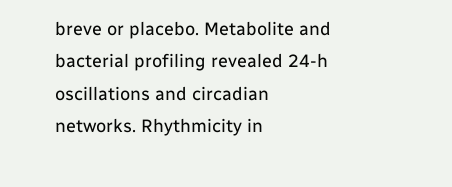breve or placebo. Metabolite and bacterial profiling revealed 24-h oscillations and circadian networks. Rhythmicity in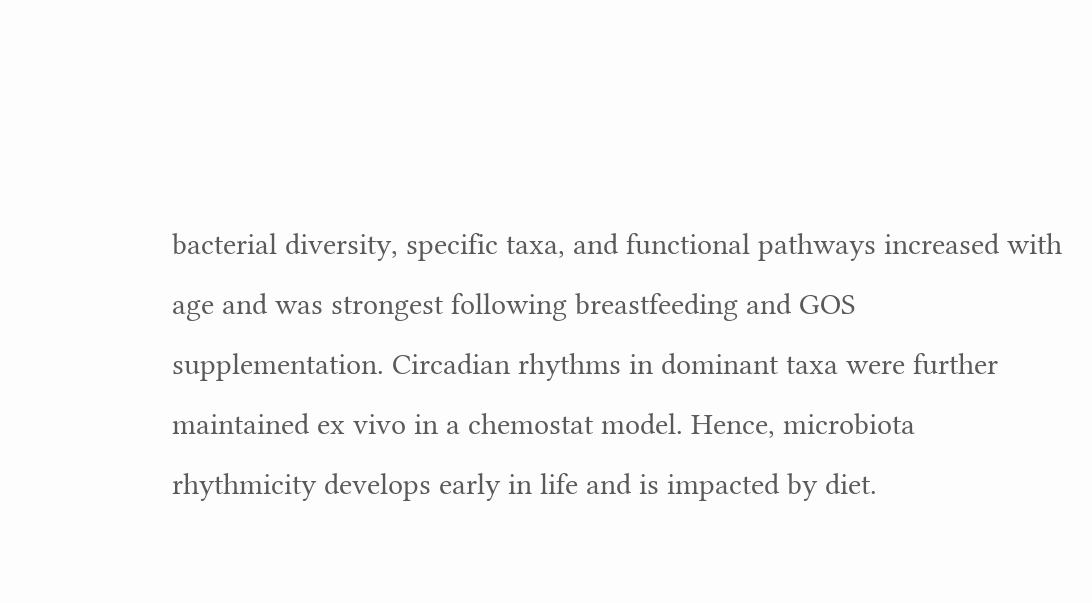bacterial diversity, specific taxa, and functional pathways increased with age and was strongest following breastfeeding and GOS supplementation. Circadian rhythms in dominant taxa were further maintained ex vivo in a chemostat model. Hence, microbiota rhythmicity develops early in life and is impacted by diet.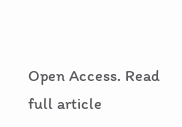Open Access. Read full article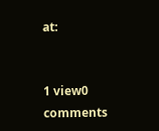at:


1 view0 comments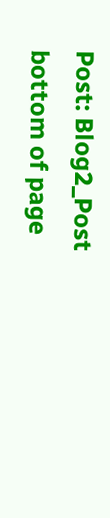Post: Blog2_Post
bottom of page